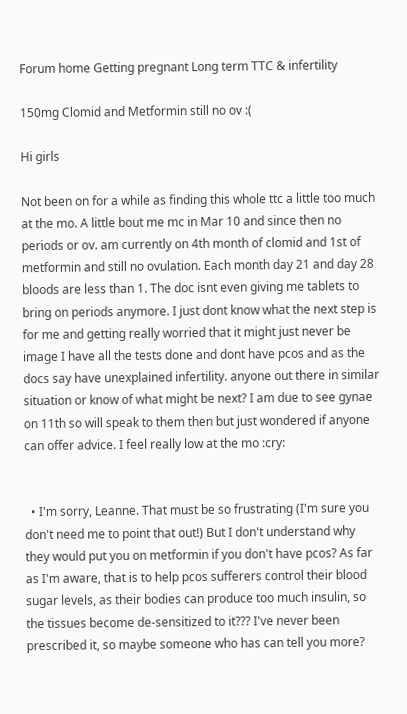Forum home Getting pregnant Long term TTC & infertility

150mg Clomid and Metformin still no ov :(

Hi girls

Not been on for a while as finding this whole ttc a little too much at the mo. A little bout me mc in Mar 10 and since then no periods or ov. am currently on 4th month of clomid and 1st of metformin and still no ovulation. Each month day 21 and day 28 bloods are less than 1. The doc isnt even giving me tablets to bring on periods anymore. I just dont know what the next step is for me and getting really worried that it might just never be image I have all the tests done and dont have pcos and as the docs say have unexplained infertility. anyone out there in similar situation or know of what might be next? I am due to see gynae on 11th so will speak to them then but just wondered if anyone can offer advice. I feel really low at the mo :cry:


  • I'm sorry, Leanne. That must be so frustrating (I'm sure you don't need me to point that out!) But I don't understand why they would put you on metformin if you don't have pcos? As far as I'm aware, that is to help pcos sufferers control their blood sugar levels, as their bodies can produce too much insulin, so the tissues become de-sensitized to it??? I've never been prescribed it, so maybe someone who has can tell you more?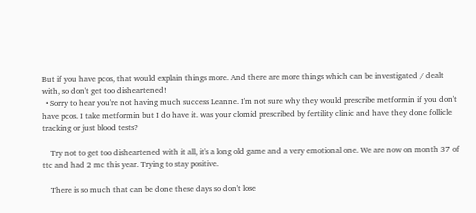But if you have pcos, that would explain things more. And there are more things which can be investigated / dealt with, so don't get too disheartened!
  • Sorry to hear you're not having much success Leanne. I'm not sure why they would prescribe metformin if you don't have pcos. I take metformin but I do have it. was your clomid prescribed by fertility clinic and have they done follicle tracking or just blood tests?

    Try not to get too disheartened with it all, it's a long old game and a very emotional one. We are now on month 37 of ttc and had 2 mc this year. Trying to stay positive.

    There is so much that can be done these days so don't lose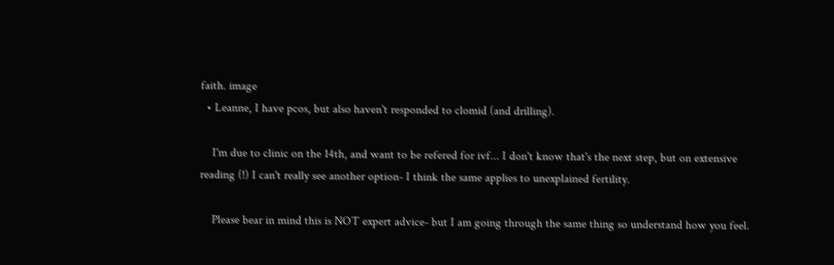faith. image
  • Leanne, I have pcos, but also haven't responded to clomid (and drilling).

    I'm due to clinic on the 14th, and want to be refered for ivf... I don't know that's the next step, but on extensive reading (!) I can't really see another option- I think the same applies to unexplained fertility.

    Please bear in mind this is NOT expert advice- but I am going through the same thing so understand how you feel.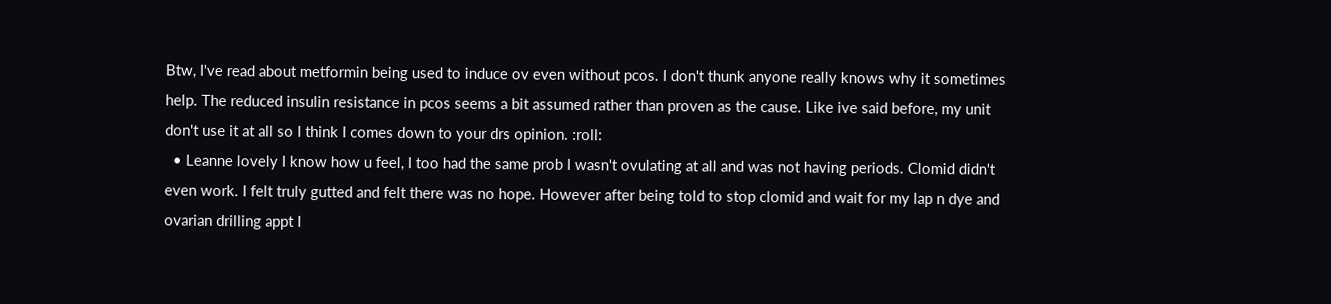Btw, I've read about metformin being used to induce ov even without pcos. I don't thunk anyone really knows why it sometimes help. The reduced insulin resistance in pcos seems a bit assumed rather than proven as the cause. Like ive said before, my unit don't use it at all so I think I comes down to your drs opinion. :roll:
  • Leanne lovely I know how u feel, I too had the same prob I wasn't ovulating at all and was not having periods. Clomid didn't even work. I felt truly gutted and felt there was no hope. However after being told to stop clomid and wait for my lap n dye and ovarian drilling appt I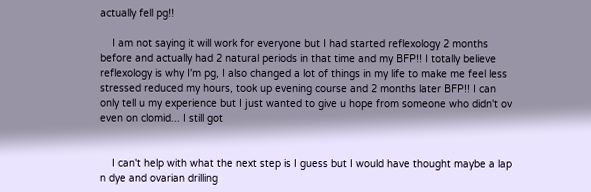actually fell pg!!

    I am not saying it will work for everyone but I had started reflexology 2 months before and actually had 2 natural periods in that time and my BFP!! I totally believe reflexology is why I'm pg, I also changed a lot of things in my life to make me feel less stressed reduced my hours, took up evening course and 2 months later BFP!! I can only tell u my experience but I just wanted to give u hope from someone who didn't ov even on clomid... I still got


    I can't help with what the next step is I guess but I would have thought maybe a lap n dye and ovarian drilling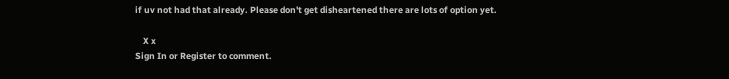if uv not had that already. Please don't get disheartened there are lots of option yet.

    X x
Sign In or Register to comment.